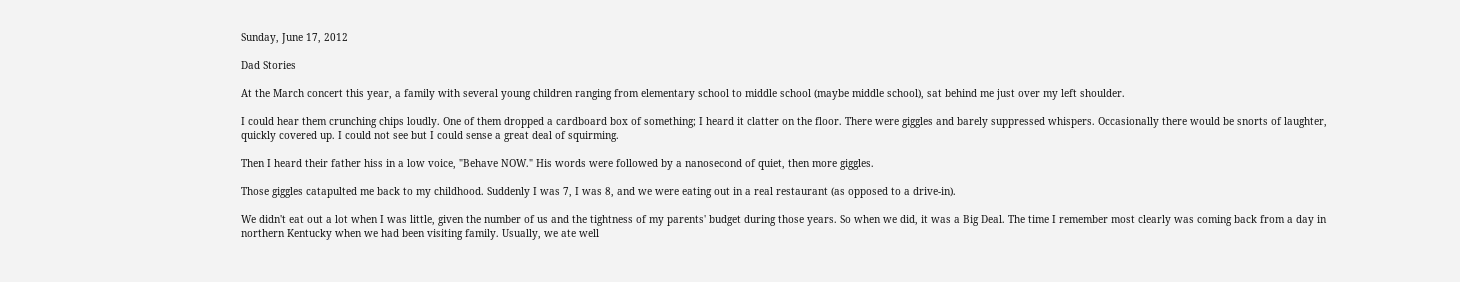Sunday, June 17, 2012

Dad Stories

At the March concert this year, a family with several young children ranging from elementary school to middle school (maybe middle school), sat behind me just over my left shoulder.

I could hear them crunching chips loudly. One of them dropped a cardboard box of something; I heard it clatter on the floor. There were giggles and barely suppressed whispers. Occasionally there would be snorts of laughter, quickly covered up. I could not see but I could sense a great deal of squirming.

Then I heard their father hiss in a low voice, "Behave NOW." His words were followed by a nanosecond of quiet, then more giggles.

Those giggles catapulted me back to my childhood. Suddenly I was 7, I was 8, and we were eating out in a real restaurant (as opposed to a drive-in).

We didn't eat out a lot when I was little, given the number of us and the tightness of my parents' budget during those years. So when we did, it was a Big Deal. The time I remember most clearly was coming back from a day in northern Kentucky when we had been visiting family. Usually, we ate well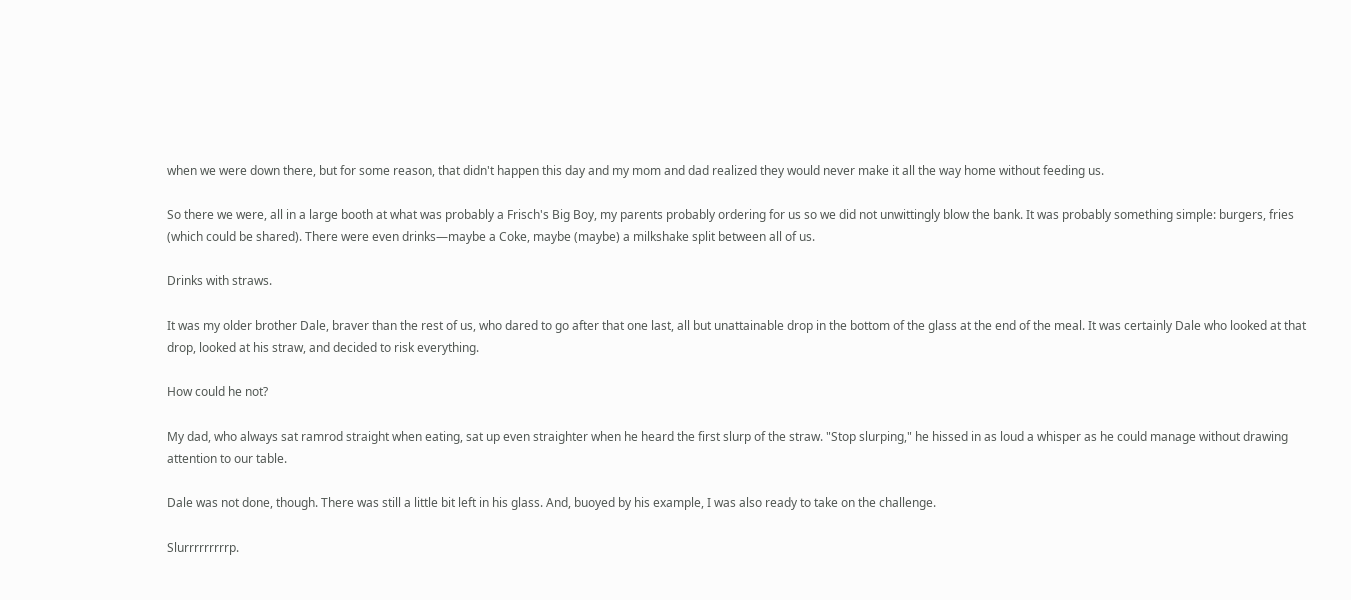when we were down there, but for some reason, that didn't happen this day and my mom and dad realized they would never make it all the way home without feeding us.

So there we were, all in a large booth at what was probably a Frisch's Big Boy, my parents probably ordering for us so we did not unwittingly blow the bank. It was probably something simple: burgers, fries (which could be shared). There were even drinks—maybe a Coke, maybe (maybe) a milkshake split between all of us.

Drinks with straws.

It was my older brother Dale, braver than the rest of us, who dared to go after that one last, all but unattainable drop in the bottom of the glass at the end of the meal. It was certainly Dale who looked at that drop, looked at his straw, and decided to risk everything.

How could he not?

My dad, who always sat ramrod straight when eating, sat up even straighter when he heard the first slurp of the straw. "Stop slurping," he hissed in as loud a whisper as he could manage without drawing attention to our table.

Dale was not done, though. There was still a little bit left in his glass. And, buoyed by his example, I was also ready to take on the challenge.

Slurrrrrrrrrp.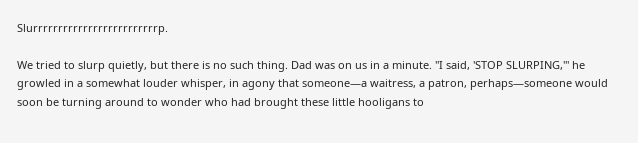Slurrrrrrrrrrrrrrrrrrrrrrrrrp.

We tried to slurp quietly, but there is no such thing. Dad was on us in a minute. "I said, 'STOP SLURPING,'" he growled in a somewhat louder whisper, in agony that someone—a waitress, a patron, perhaps—someone would soon be turning around to wonder who had brought these little hooligans to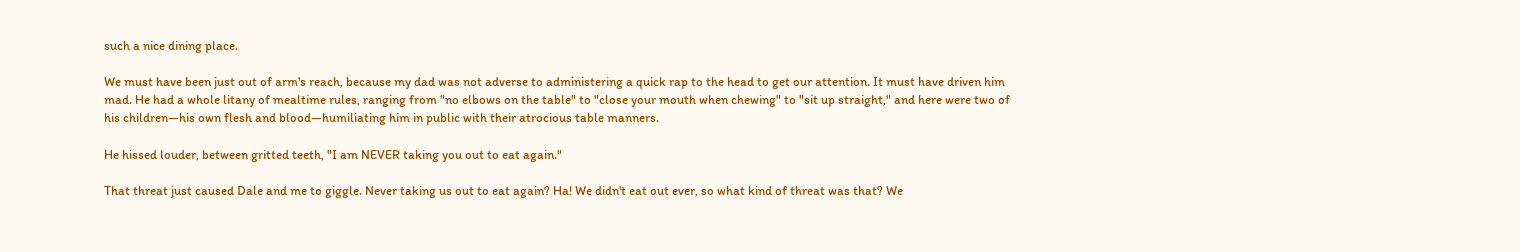such a nice dining place.

We must have been just out of arm's reach, because my dad was not adverse to administering a quick rap to the head to get our attention. It must have driven him mad. He had a whole litany of mealtime rules, ranging from "no elbows on the table" to "close your mouth when chewing" to "sit up straight," and here were two of his children—his own flesh and blood—humiliating him in public with their atrocious table manners.

He hissed louder, between gritted teeth, "I am NEVER taking you out to eat again."

That threat just caused Dale and me to giggle. Never taking us out to eat again? Ha! We didn't eat out ever, so what kind of threat was that? We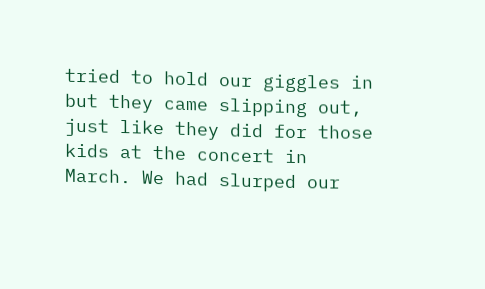tried to hold our giggles in but they came slipping out, just like they did for those kids at the concert in March. We had slurped our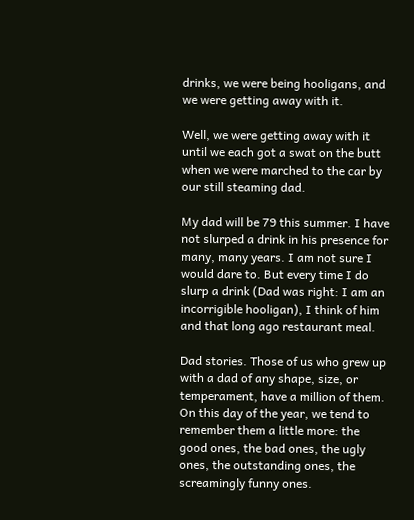drinks, we were being hooligans, and we were getting away with it.

Well, we were getting away with it until we each got a swat on the butt when we were marched to the car by our still steaming dad.

My dad will be 79 this summer. I have not slurped a drink in his presence for many, many years. I am not sure I would dare to. But every time I do slurp a drink (Dad was right: I am an incorrigible hooligan), I think of him and that long ago restaurant meal.

Dad stories. Those of us who grew up with a dad of any shape, size, or temperament, have a million of them. On this day of the year, we tend to remember them a little more: the good ones, the bad ones, the ugly ones, the outstanding ones, the screamingly funny ones.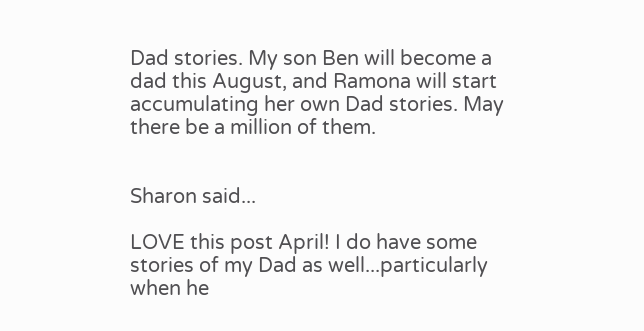Dad stories. My son Ben will become a dad this August, and Ramona will start accumulating her own Dad stories. May there be a million of them.


Sharon said...

LOVE this post April! I do have some stories of my Dad as well...particularly when he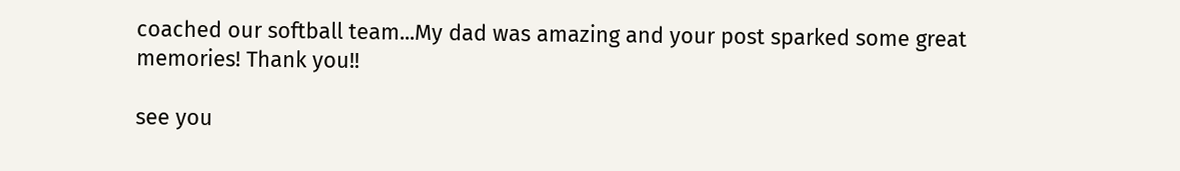coached our softball team...My dad was amazing and your post sparked some great memories! Thank you!!

see you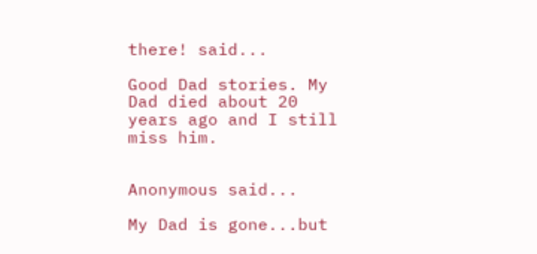there! said...

Good Dad stories. My Dad died about 20 years ago and I still miss him.


Anonymous said...

My Dad is gone...but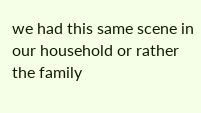we had this same scene in our household or rather the family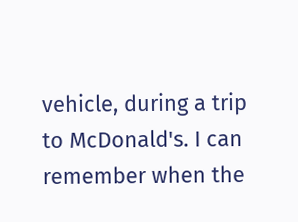vehicle, during a trip to McDonald's. I can remember when the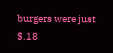burgers were just $.18